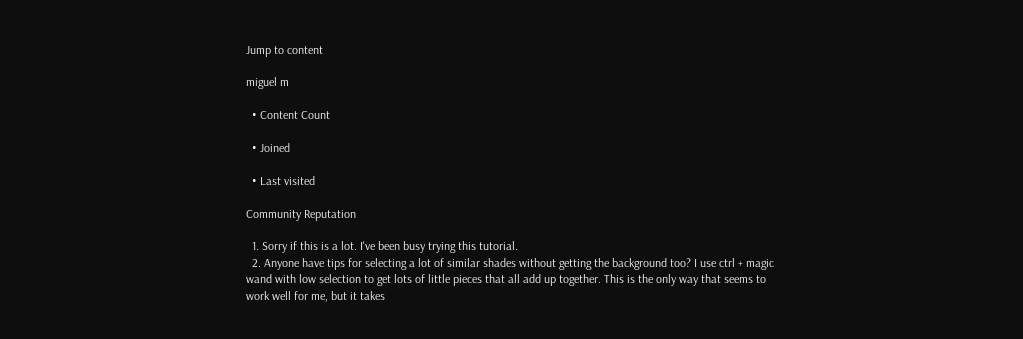Jump to content

miguel m

  • Content Count

  • Joined

  • Last visited

Community Reputation

  1. Sorry if this is a lot. I've been busy trying this tutorial.
  2. Anyone have tips for selecting a lot of similar shades without getting the background too? I use ctrl + magic wand with low selection to get lots of little pieces that all add up together. This is the only way that seems to work well for me, but it takes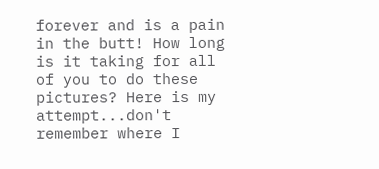forever and is a pain in the butt! How long is it taking for all of you to do these pictures? Here is my attempt...don't remember where I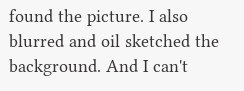found the picture. I also blurred and oil sketched the background. And I can't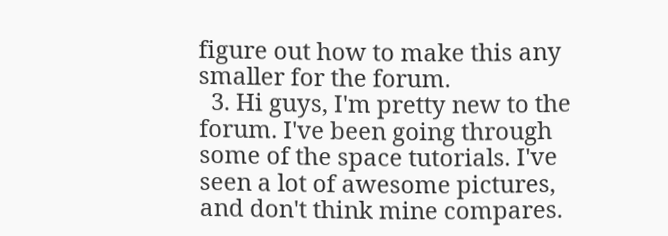figure out how to make this any smaller for the forum.
  3. Hi guys, I'm pretty new to the forum. I've been going through some of the space tutorials. I've seen a lot of awesome pictures, and don't think mine compares.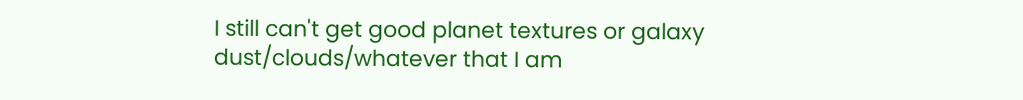I still can't get good planet textures or galaxy dust/clouds/whatever that I am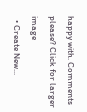happy with. Comments please? Click for larger image
  • Create New...